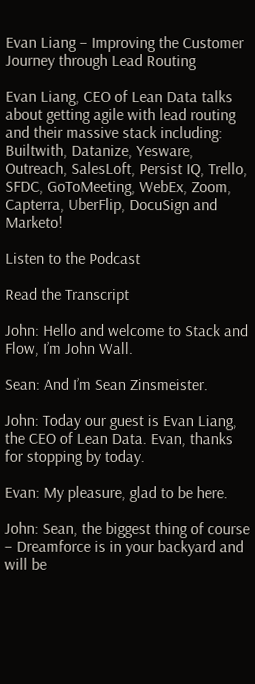Evan Liang – Improving the Customer Journey through Lead Routing

Evan Liang, CEO of Lean Data talks about getting agile with lead routing and their massive stack including: Builtwith, Datanize, Yesware, Outreach, SalesLoft, Persist IQ, Trello, SFDC, GoToMeeting, WebEx, Zoom, Capterra, UberFlip, DocuSign and Marketo!

Listen to the Podcast

Read the Transcript

John: Hello and welcome to Stack and Flow, I’m John Wall.

Sean: And I’m Sean Zinsmeister.

John: Today our guest is Evan Liang, the CEO of Lean Data. Evan, thanks for stopping by today.

Evan: My pleasure, glad to be here.

John: Sean, the biggest thing of course – Dreamforce is in your backyard and will be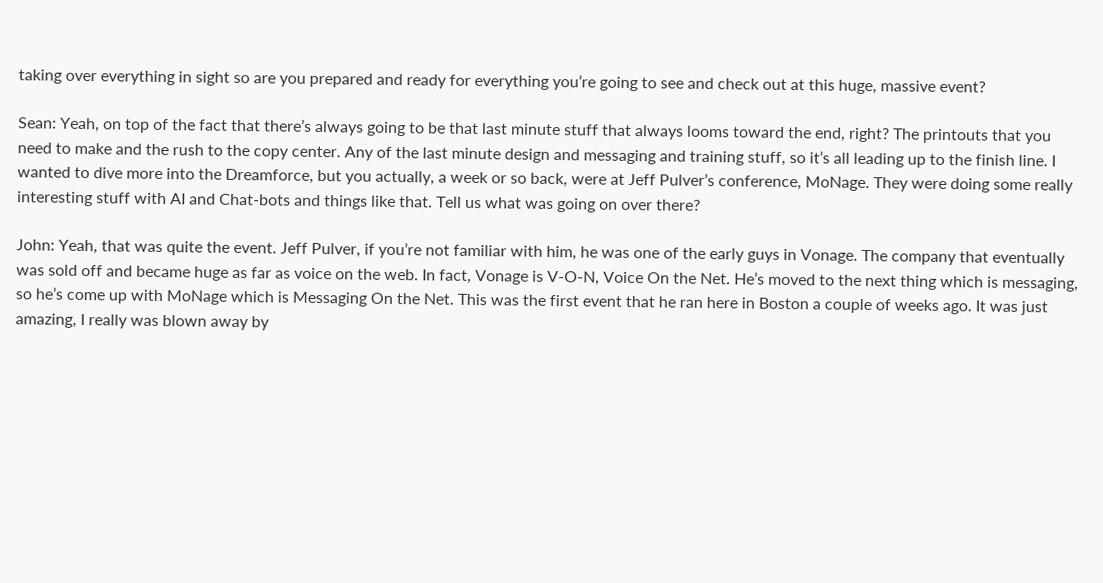taking over everything in sight so are you prepared and ready for everything you’re going to see and check out at this huge, massive event?

Sean: Yeah, on top of the fact that there’s always going to be that last minute stuff that always looms toward the end, right? The printouts that you need to make and the rush to the copy center. Any of the last minute design and messaging and training stuff, so it’s all leading up to the finish line. I wanted to dive more into the Dreamforce, but you actually, a week or so back, were at Jeff Pulver’s conference, MoNage. They were doing some really interesting stuff with AI and Chat-bots and things like that. Tell us what was going on over there?

John: Yeah, that was quite the event. Jeff Pulver, if you’re not familiar with him, he was one of the early guys in Vonage. The company that eventually was sold off and became huge as far as voice on the web. In fact, Vonage is V-O-N, Voice On the Net. He’s moved to the next thing which is messaging, so he’s come up with MoNage which is Messaging On the Net. This was the first event that he ran here in Boston a couple of weeks ago. It was just amazing, I really was blown away by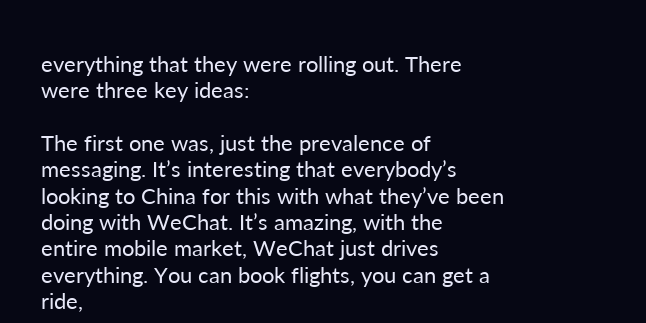everything that they were rolling out. There were three key ideas:

The first one was, just the prevalence of messaging. It’s interesting that everybody’s looking to China for this with what they’ve been doing with WeChat. It’s amazing, with the entire mobile market, WeChat just drives everything. You can book flights, you can get a ride,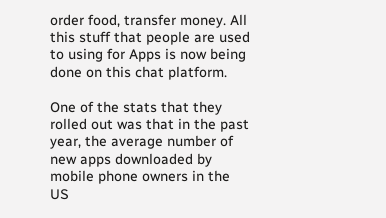order food, transfer money. All this stuff that people are used to using for Apps is now being done on this chat platform.

One of the stats that they rolled out was that in the past year, the average number of new apps downloaded by mobile phone owners in the US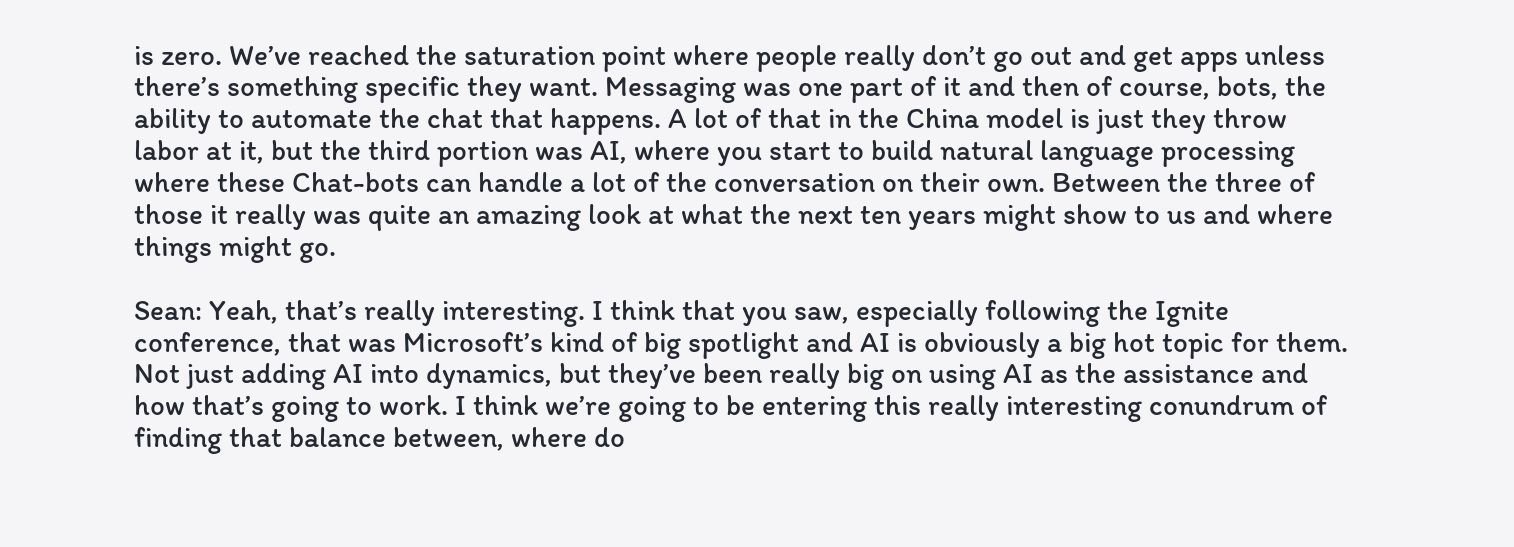is zero. We’ve reached the saturation point where people really don’t go out and get apps unless there’s something specific they want. Messaging was one part of it and then of course, bots, the ability to automate the chat that happens. A lot of that in the China model is just they throw labor at it, but the third portion was AI, where you start to build natural language processing where these Chat-bots can handle a lot of the conversation on their own. Between the three of those it really was quite an amazing look at what the next ten years might show to us and where things might go.

Sean: Yeah, that’s really interesting. I think that you saw, especially following the Ignite conference, that was Microsoft’s kind of big spotlight and AI is obviously a big hot topic for them. Not just adding AI into dynamics, but they’ve been really big on using AI as the assistance and how that’s going to work. I think we’re going to be entering this really interesting conundrum of finding that balance between, where do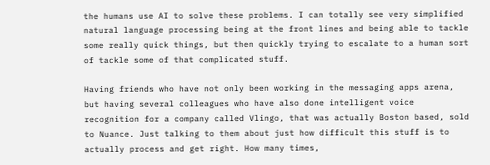the humans use AI to solve these problems. I can totally see very simplified natural language processing being at the front lines and being able to tackle some really quick things, but then quickly trying to escalate to a human sort of tackle some of that complicated stuff.

Having friends who have not only been working in the messaging apps arena, but having several colleagues who have also done intelligent voice recognition for a company called Vlingo, that was actually Boston based, sold to Nuance. Just talking to them about just how difficult this stuff is to actually process and get right. How many times,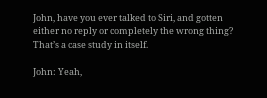John, have you ever talked to Siri, and gotten either no reply or completely the wrong thing? That’s a case study in itself.

John: Yeah,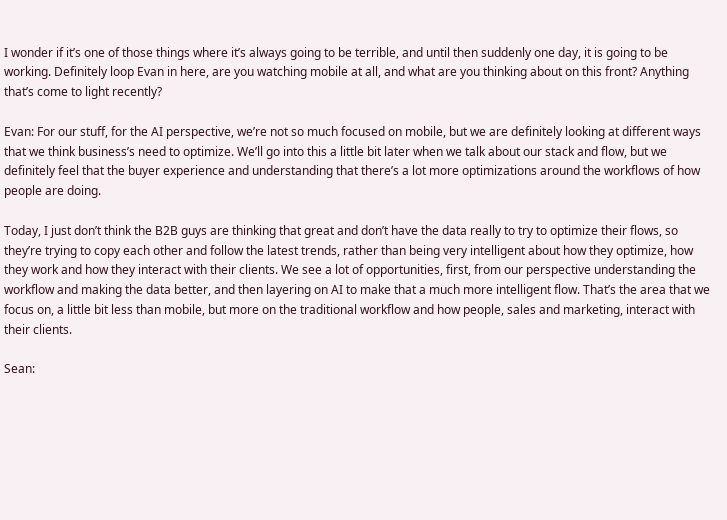I wonder if it’s one of those things where it’s always going to be terrible, and until then suddenly one day, it is going to be working. Definitely loop Evan in here, are you watching mobile at all, and what are you thinking about on this front? Anything that’s come to light recently?

Evan: For our stuff, for the AI perspective, we’re not so much focused on mobile, but we are definitely looking at different ways that we think business’s need to optimize. We’ll go into this a little bit later when we talk about our stack and flow, but we definitely feel that the buyer experience and understanding that there’s a lot more optimizations around the workflows of how people are doing.

Today, I just don’t think the B2B guys are thinking that great and don’t have the data really to try to optimize their flows, so they’re trying to copy each other and follow the latest trends, rather than being very intelligent about how they optimize, how they work and how they interact with their clients. We see a lot of opportunities, first, from our perspective understanding the workflow and making the data better, and then layering on AI to make that a much more intelligent flow. That’s the area that we focus on, a little bit less than mobile, but more on the traditional workflow and how people, sales and marketing, interact with their clients.

Sean: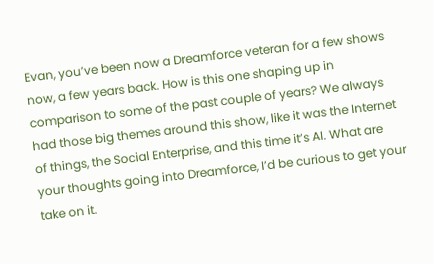Evan, you’ve been now a Dreamforce veteran for a few shows now, a few years back. How is this one shaping up in comparison to some of the past couple of years? We always had those big themes around this show, like it was the Internet of things, the Social Enterprise, and this time it’s AI. What are your thoughts going into Dreamforce, I’d be curious to get your take on it.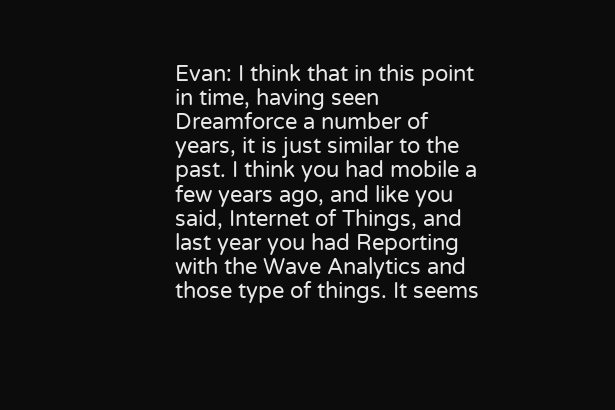Evan: I think that in this point in time, having seen Dreamforce a number of years, it is just similar to the past. I think you had mobile a few years ago, and like you said, Internet of Things, and last year you had Reporting with the Wave Analytics and those type of things. It seems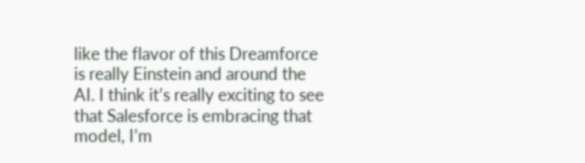like the flavor of this Dreamforce is really Einstein and around the AI. I think it’s really exciting to see that Salesforce is embracing that model, I’m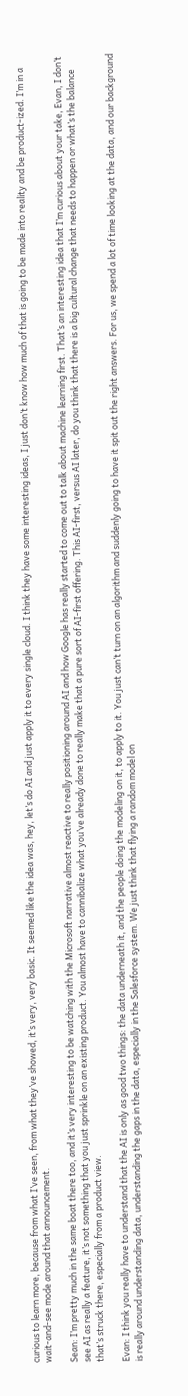curious to learn more, because from what I’ve seen, from what they’ve showed, it’s very, very basic. It seemed like the idea was, hey, let’s do AI and just apply it to every single cloud. I think they have some interesting ideas, I just don’t know how much of that is going to be made into reality and be product-ized. I’m in a wait-and-see mode around that announcement.

Sean: I’m pretty much in the same boat there too, and it’s very interesting to be watching with the Microsoft narrative almost reactive to really positioning around AI and how Google has really started to come out to talk about machine learning first. That’s an interesting idea that I’m curious about your take, Evan, I don’t see AI as really a feature, it’s not something that you just sprinkle on an existing product. You almost have to cannibalize what you’ve already done to really make that a pure sort of AI-first offering. This AI-first, versus AI later, do you think that there is a big cultural change that needs to happen or what’s the balance that’s struck there, especially from a product view.

Evan: I think you really have to understand that the AI is only as good two things: the data underneath it, and the people doing the modeling on it, to apply to it. You just can’t turn on an algorithm and suddenly going to have it spit out the right answers. For us, we spend a lot of time looking at the data, and our background is really around understanding data, understanding the gaps in the data, especially in the Salesforce system. We just think that flying a random model on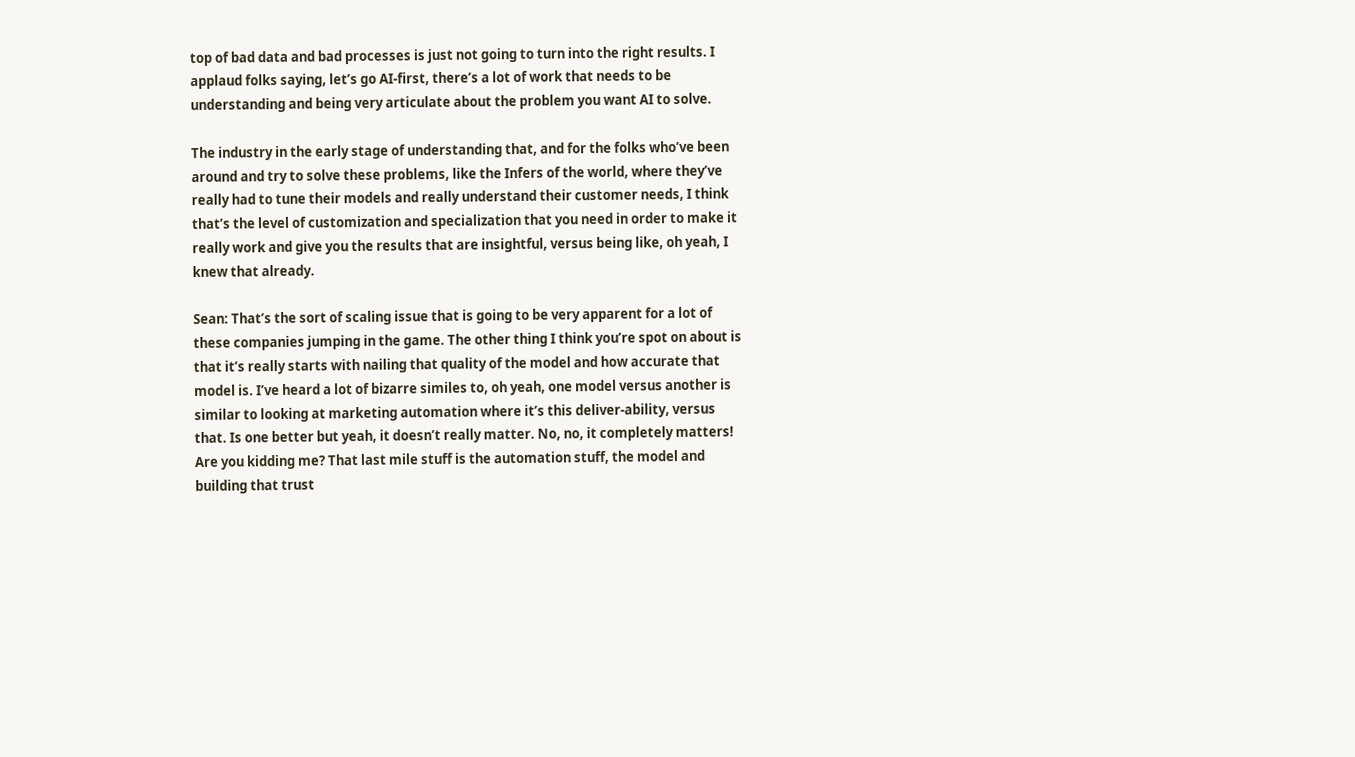top of bad data and bad processes is just not going to turn into the right results. I applaud folks saying, let’s go AI-first, there’s a lot of work that needs to be understanding and being very articulate about the problem you want AI to solve.

The industry in the early stage of understanding that, and for the folks who’ve been around and try to solve these problems, like the Infers of the world, where they’ve really had to tune their models and really understand their customer needs, I think that’s the level of customization and specialization that you need in order to make it really work and give you the results that are insightful, versus being like, oh yeah, I knew that already.

Sean: That’s the sort of scaling issue that is going to be very apparent for a lot of these companies jumping in the game. The other thing I think you’re spot on about is that it’s really starts with nailing that quality of the model and how accurate that model is. I’ve heard a lot of bizarre similes to, oh yeah, one model versus another is similar to looking at marketing automation where it’s this deliver-ability, versus that. Is one better but yeah, it doesn’t really matter. No, no, it completely matters! Are you kidding me? That last mile stuff is the automation stuff, the model and building that trust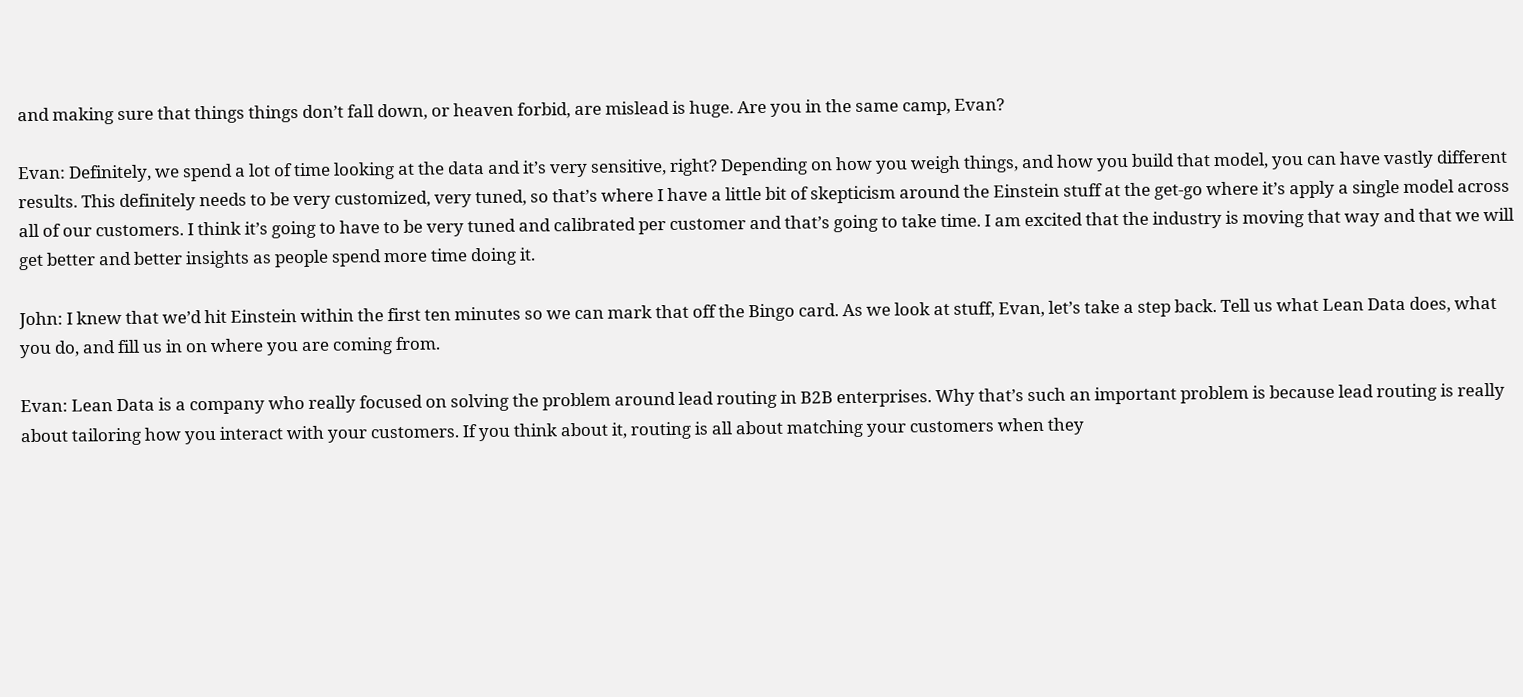and making sure that things things don’t fall down, or heaven forbid, are mislead is huge. Are you in the same camp, Evan?

Evan: Definitely, we spend a lot of time looking at the data and it’s very sensitive, right? Depending on how you weigh things, and how you build that model, you can have vastly different results. This definitely needs to be very customized, very tuned, so that’s where I have a little bit of skepticism around the Einstein stuff at the get-go where it’s apply a single model across all of our customers. I think it’s going to have to be very tuned and calibrated per customer and that’s going to take time. I am excited that the industry is moving that way and that we will get better and better insights as people spend more time doing it.

John: I knew that we’d hit Einstein within the first ten minutes so we can mark that off the Bingo card. As we look at stuff, Evan, let’s take a step back. Tell us what Lean Data does, what you do, and fill us in on where you are coming from.

Evan: Lean Data is a company who really focused on solving the problem around lead routing in B2B enterprises. Why that’s such an important problem is because lead routing is really about tailoring how you interact with your customers. If you think about it, routing is all about matching your customers when they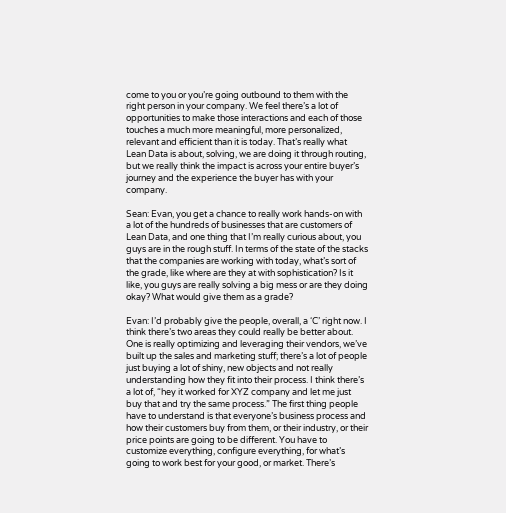come to you or you’re going outbound to them with the right person in your company. We feel there’s a lot of opportunities to make those interactions and each of those touches a much more meaningful, more personalized, relevant and efficient than it is today. That’s really what Lean Data is about, solving, we are doing it through routing, but we really think the impact is across your entire buyer’s journey and the experience the buyer has with your company.

Sean: Evan, you get a chance to really work hands-on with a lot of the hundreds of businesses that are customers of Lean Data, and one thing that I’m really curious about, you guys are in the rough stuff. In terms of the state of the stacks that the companies are working with today, what’s sort of the grade, like where are they at with sophistication? Is it like, you guys are really solving a big mess or are they doing okay? What would give them as a grade?

Evan: I’d probably give the people, overall, a ‘C’ right now. I think there’s two areas they could really be better about. One is really optimizing and leveraging their vendors, we’ve built up the sales and marketing stuff; there’s a lot of people just buying a lot of shiny, new objects and not really understanding how they fit into their process. I think there’s a lot of, “hey it worked for XYZ company and let me just buy that and try the same process.” The first thing people have to understand is that everyone’s business process and how their customers buy from them, or their industry, or their price points are going to be different. You have to customize everything, configure everything, for what’s going to work best for your good, or market. There’s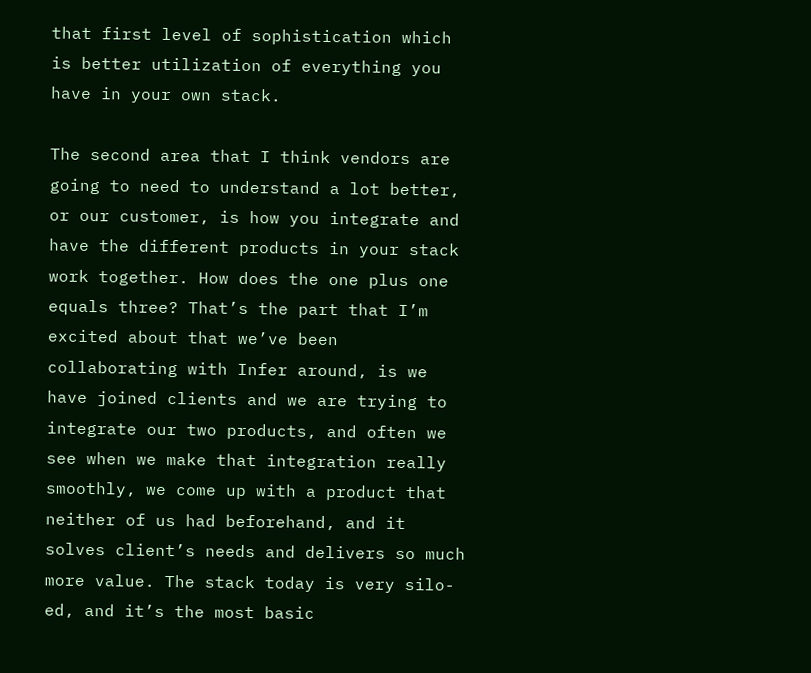that first level of sophistication which is better utilization of everything you have in your own stack.

The second area that I think vendors are going to need to understand a lot better, or our customer, is how you integrate and have the different products in your stack work together. How does the one plus one equals three? That’s the part that I’m excited about that we’ve been collaborating with Infer around, is we have joined clients and we are trying to integrate our two products, and often we see when we make that integration really smoothly, we come up with a product that neither of us had beforehand, and it solves client’s needs and delivers so much more value. The stack today is very silo-ed, and it’s the most basic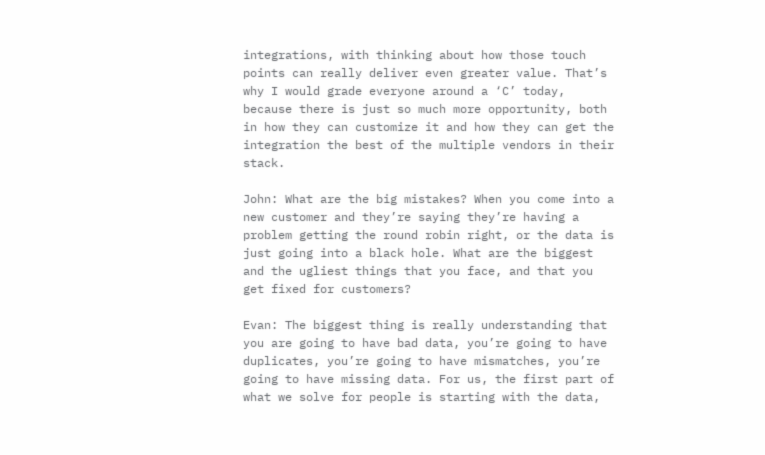integrations, with thinking about how those touch points can really deliver even greater value. That’s why I would grade everyone around a ‘C’ today, because there is just so much more opportunity, both in how they can customize it and how they can get the integration the best of the multiple vendors in their stack.

John: What are the big mistakes? When you come into a new customer and they’re saying they’re having a problem getting the round robin right, or the data is just going into a black hole. What are the biggest and the ugliest things that you face, and that you get fixed for customers?

Evan: The biggest thing is really understanding that you are going to have bad data, you’re going to have duplicates, you’re going to have mismatches, you’re going to have missing data. For us, the first part of what we solve for people is starting with the data,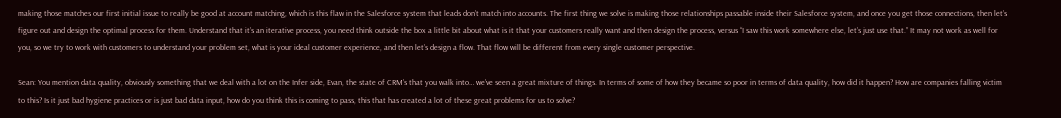making those matches our first initial issue to really be good at account matching, which is this flaw in the Salesforce system that leads don’t match into accounts. The first thing we solve is making those relationships passable inside their Salesforce system, and once you get those connections, then let’s figure out and design the optimal process for them. Understand that it’s an iterative process, you need think outside the box a little bit about what is it that your customers really want and then design the process, versus “I saw this work somewhere else, let’s just use that.” It may not work as well for you, so we try to work with customers to understand your problem set, what is your ideal customer experience, and then let’s design a flow. That flow will be different from every single customer perspective.

Sean: You mention data quality, obviously something that we deal with a lot on the Infer side, Evan, the state of CRM’s that you walk into… we’ve seen a great mixture of things. In terms of some of how they became so poor in terms of data quality, how did it happen? How are companies falling victim to this? Is it just bad hygiene practices or is just bad data input, how do you think this is coming to pass, this that has created a lot of these great problems for us to solve?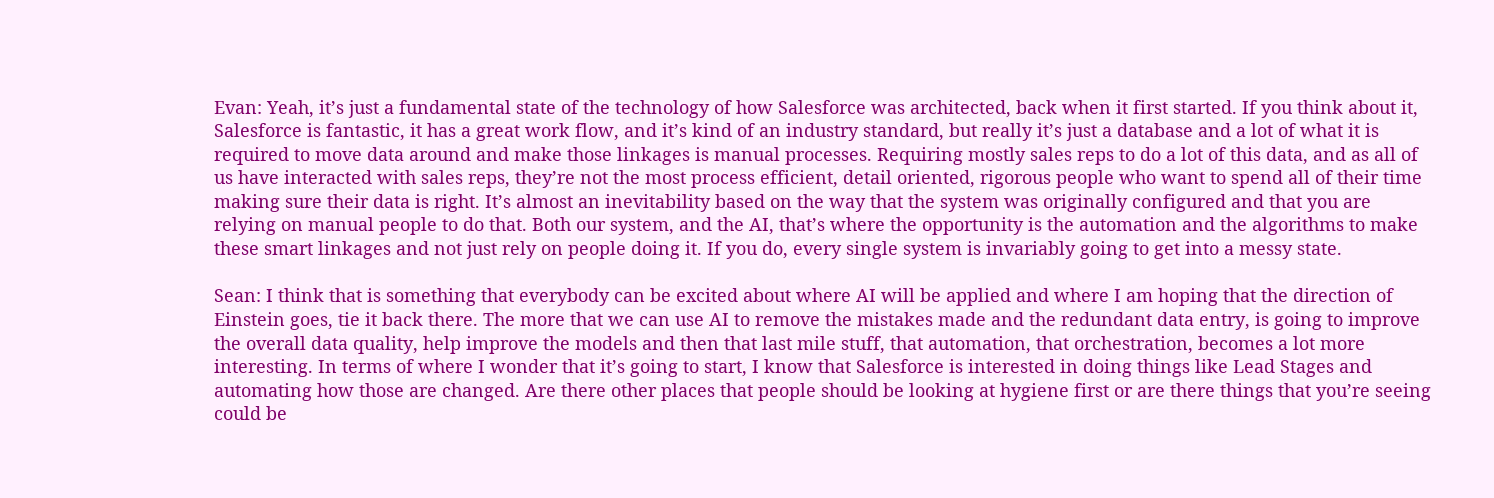Evan: Yeah, it’s just a fundamental state of the technology of how Salesforce was architected, back when it first started. If you think about it, Salesforce is fantastic, it has a great work flow, and it’s kind of an industry standard, but really it’s just a database and a lot of what it is required to move data around and make those linkages is manual processes. Requiring mostly sales reps to do a lot of this data, and as all of us have interacted with sales reps, they’re not the most process efficient, detail oriented, rigorous people who want to spend all of their time making sure their data is right. It’s almost an inevitability based on the way that the system was originally configured and that you are relying on manual people to do that. Both our system, and the AI, that’s where the opportunity is the automation and the algorithms to make these smart linkages and not just rely on people doing it. If you do, every single system is invariably going to get into a messy state.

Sean: I think that is something that everybody can be excited about where AI will be applied and where I am hoping that the direction of Einstein goes, tie it back there. The more that we can use AI to remove the mistakes made and the redundant data entry, is going to improve the overall data quality, help improve the models and then that last mile stuff, that automation, that orchestration, becomes a lot more interesting. In terms of where I wonder that it’s going to start, I know that Salesforce is interested in doing things like Lead Stages and automating how those are changed. Are there other places that people should be looking at hygiene first or are there things that you’re seeing could be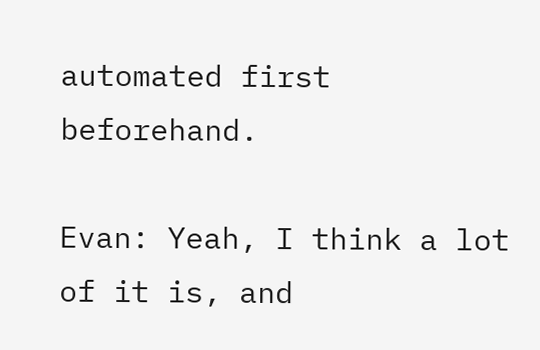automated first beforehand.

Evan: Yeah, I think a lot of it is, and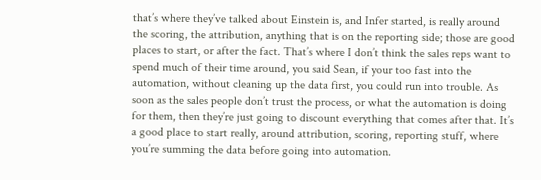that’s where they’ve talked about Einstein is, and Infer started, is really around the scoring, the attribution, anything that is on the reporting side; those are good places to start, or after the fact. That’s where I don’t think the sales reps want to spend much of their time around, you said Sean, if your too fast into the automation, without cleaning up the data first, you could run into trouble. As soon as the sales people don’t trust the process, or what the automation is doing for them, then they’re just going to discount everything that comes after that. It’s a good place to start really, around attribution, scoring, reporting stuff, where you’re summing the data before going into automation.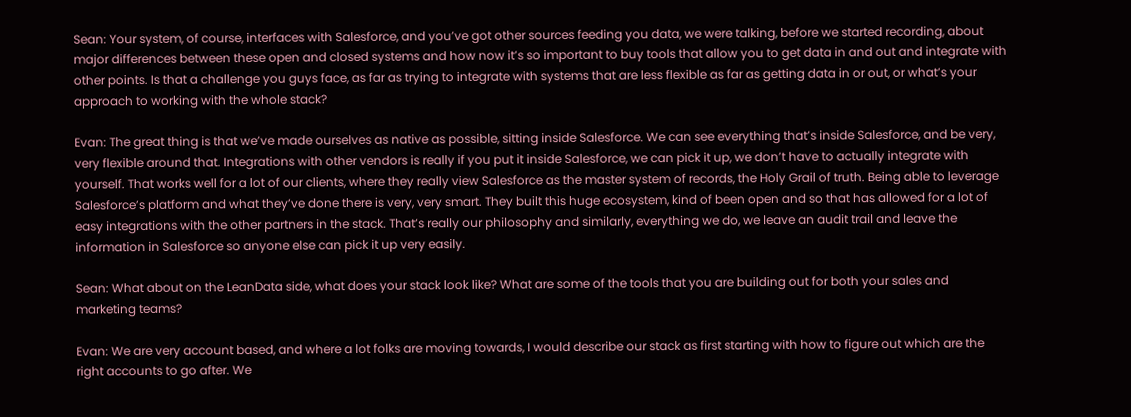Sean: Your system, of course, interfaces with Salesforce, and you’ve got other sources feeding you data, we were talking, before we started recording, about major differences between these open and closed systems and how now it’s so important to buy tools that allow you to get data in and out and integrate with other points. Is that a challenge you guys face, as far as trying to integrate with systems that are less flexible as far as getting data in or out, or what’s your approach to working with the whole stack?

Evan: The great thing is that we’ve made ourselves as native as possible, sitting inside Salesforce. We can see everything that’s inside Salesforce, and be very, very flexible around that. Integrations with other vendors is really if you put it inside Salesforce, we can pick it up, we don’t have to actually integrate with yourself. That works well for a lot of our clients, where they really view Salesforce as the master system of records, the Holy Grail of truth. Being able to leverage Salesforce’s platform and what they’ve done there is very, very smart. They built this huge ecosystem, kind of been open and so that has allowed for a lot of easy integrations with the other partners in the stack. That’s really our philosophy and similarly, everything we do, we leave an audit trail and leave the information in Salesforce so anyone else can pick it up very easily.

Sean: What about on the LeanData side, what does your stack look like? What are some of the tools that you are building out for both your sales and marketing teams?

Evan: We are very account based, and where a lot folks are moving towards, I would describe our stack as first starting with how to figure out which are the right accounts to go after. We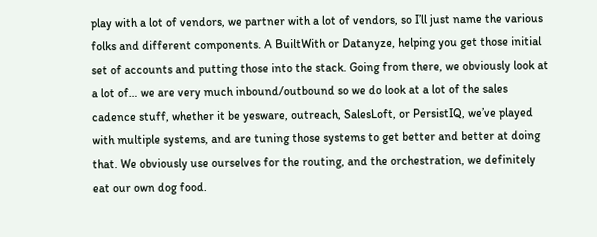play with a lot of vendors, we partner with a lot of vendors, so I’ll just name the various folks and different components. A BuiltWith or Datanyze, helping you get those initial set of accounts and putting those into the stack. Going from there, we obviously look at a lot of… we are very much inbound/outbound so we do look at a lot of the sales cadence stuff, whether it be yesware, outreach, SalesLoft, or PersistIQ, we’ve played with multiple systems, and are tuning those systems to get better and better at doing that. We obviously use ourselves for the routing, and the orchestration, we definitely eat our own dog food.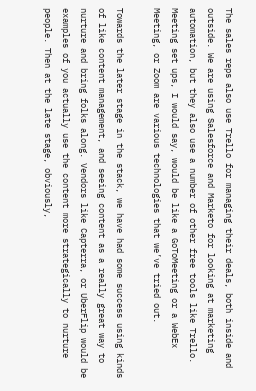The sales reps also use Trello for managing their deals, both inside and outside. We are using Salesforce and Marketo for looking at marketing automation, but they also use a number of other free tools like Trello. Meeting set ups, I would say, would be like a GoToMeeting or a WebEx Meeting, or Zoom are various technologies that we’ve tried out.

Towards the later stage in the stack, we have had some success using kinds of like content management, and seeing content as a really great way to nurture and bring folks along. Vendors like Capterra, or UberFlip would be examples of you actually use the content more strategically to nurture people. Then at the late stage, obviously,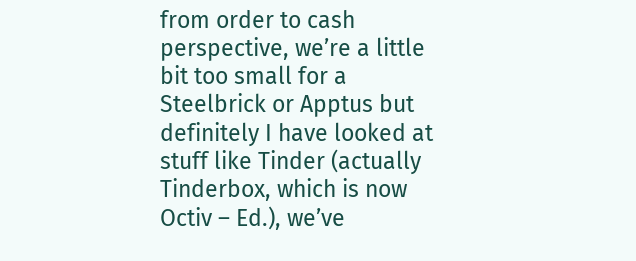from order to cash perspective, we’re a little bit too small for a Steelbrick or Apptus but definitely I have looked at stuff like Tinder (actually Tinderbox, which is now Octiv – Ed.), we’ve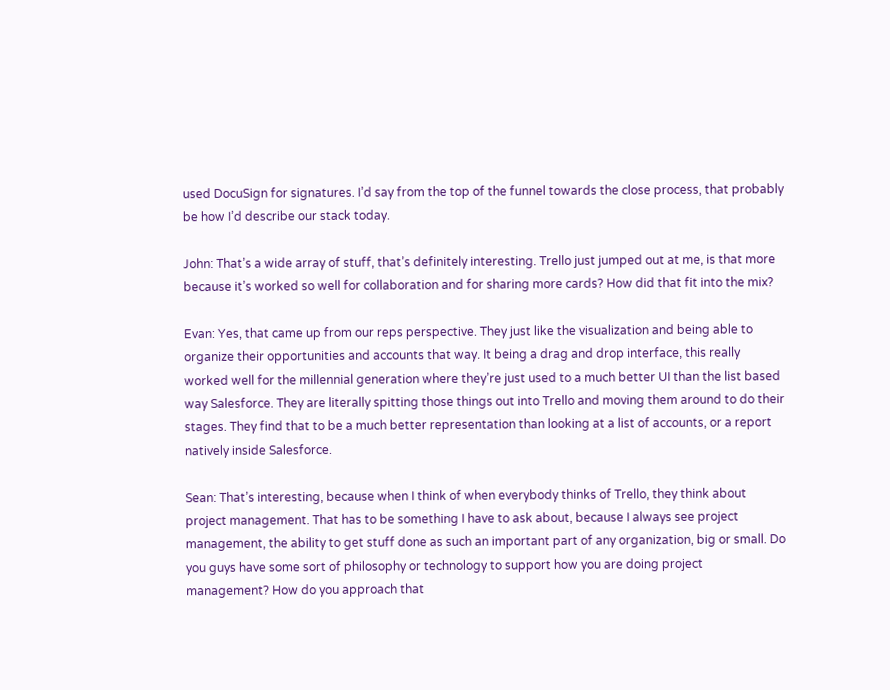used DocuSign for signatures. I’d say from the top of the funnel towards the close process, that probably be how I’d describe our stack today.

John: That’s a wide array of stuff, that’s definitely interesting. Trello just jumped out at me, is that more because it’s worked so well for collaboration and for sharing more cards? How did that fit into the mix?

Evan: Yes, that came up from our reps perspective. They just like the visualization and being able to organize their opportunities and accounts that way. It being a drag and drop interface, this really worked well for the millennial generation where they’re just used to a much better UI than the list based way Salesforce. They are literally spitting those things out into Trello and moving them around to do their stages. They find that to be a much better representation than looking at a list of accounts, or a report natively inside Salesforce.

Sean: That’s interesting, because when I think of when everybody thinks of Trello, they think about project management. That has to be something I have to ask about, because I always see project management, the ability to get stuff done as such an important part of any organization, big or small. Do you guys have some sort of philosophy or technology to support how you are doing project management? How do you approach that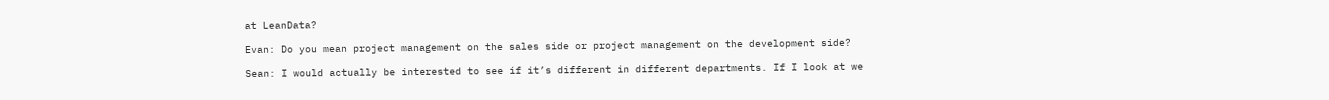at LeanData?

Evan: Do you mean project management on the sales side or project management on the development side?

Sean: I would actually be interested to see if it’s different in different departments. If I look at we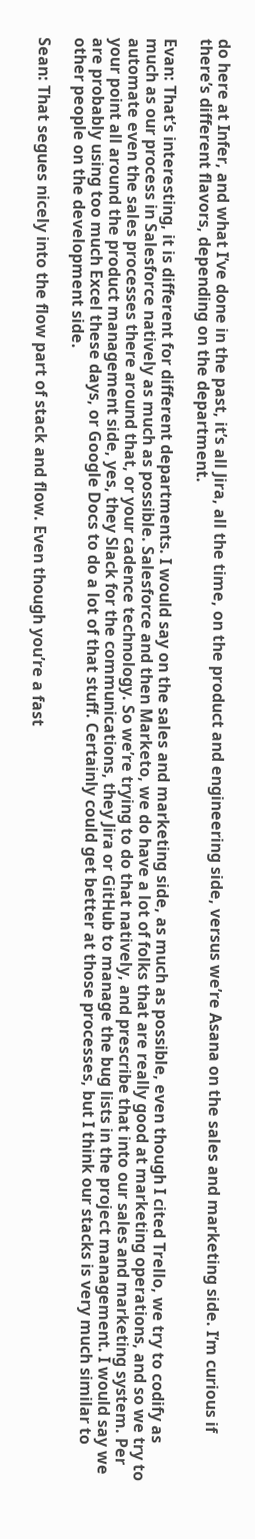do here at Infer, and what I’ve done in the past, it’s all Jira, all the time, on the product and engineering side, versus we’re Asana on the sales and marketing side. I’m curious if there’s different flavors, depending on the department.

Evan: That’s interesting, it is different for different departments. I would say on the sales and marketing side, as much as possible, even though I cited Trello, we try to codify as much as our process in Salesforce natively as much as possible. Salesforce and then Marketo, we do have a lot of folks that are really good at marketing operations, and so we try to automate even the sales processes there around that, or your cadence technology. So we’re trying to do that natively, and prescribe that into our sales and marketing system. Per your point all around the product management side, yes, they Slack for the communications, they Jira or GitHub to manage the bug lists in the project management. I would say we are probably using too much Excel these days, or Google Docs to do a lot of that stuff. Certainly could get better at those processes, but I think our stacks is very much similar to other people on the development side.

Sean: That segues nicely into the flow part of stack and flow. Even though you’re a fast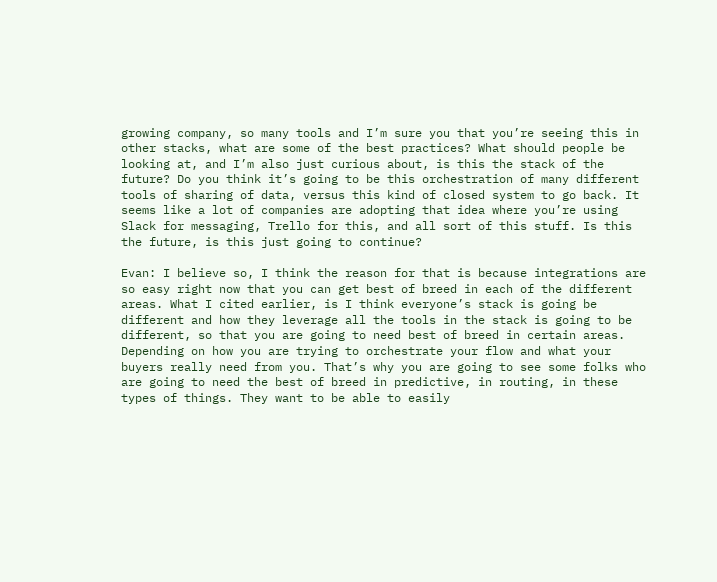growing company, so many tools and I’m sure you that you’re seeing this in other stacks, what are some of the best practices? What should people be looking at, and I’m also just curious about, is this the stack of the future? Do you think it’s going to be this orchestration of many different tools of sharing of data, versus this kind of closed system to go back. It seems like a lot of companies are adopting that idea where you’re using Slack for messaging, Trello for this, and all sort of this stuff. Is this the future, is this just going to continue?

Evan: I believe so, I think the reason for that is because integrations are so easy right now that you can get best of breed in each of the different areas. What I cited earlier, is I think everyone’s stack is going be different and how they leverage all the tools in the stack is going to be different, so that you are going to need best of breed in certain areas. Depending on how you are trying to orchestrate your flow and what your buyers really need from you. That’s why you are going to see some folks who are going to need the best of breed in predictive, in routing, in these types of things. They want to be able to easily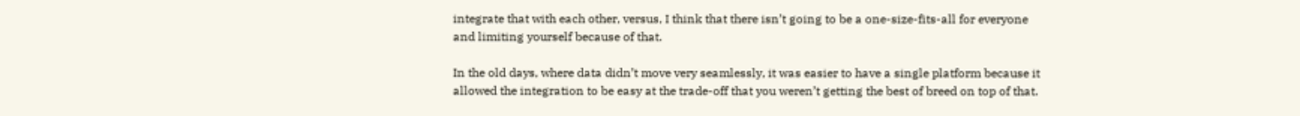integrate that with each other, versus, I think that there isn’t going to be a one-size-fits-all for everyone and limiting yourself because of that.

In the old days, where data didn’t move very seamlessly, it was easier to have a single platform because it allowed the integration to be easy at the trade-off that you weren’t getting the best of breed on top of that.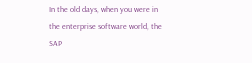In the old days, when you were in the enterprise software world, the SAP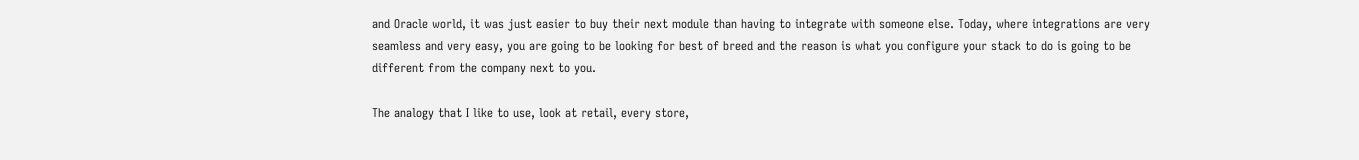and Oracle world, it was just easier to buy their next module than having to integrate with someone else. Today, where integrations are very seamless and very easy, you are going to be looking for best of breed and the reason is what you configure your stack to do is going to be different from the company next to you.

The analogy that I like to use, look at retail, every store,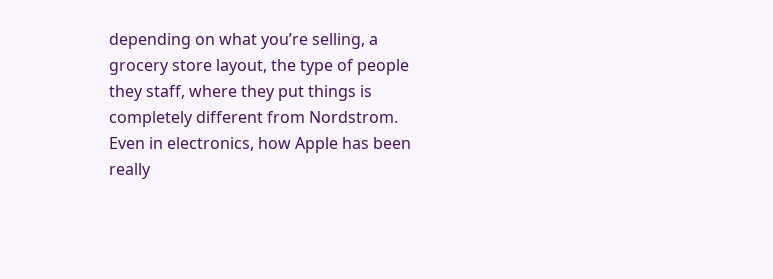depending on what you’re selling, a grocery store layout, the type of people they staff, where they put things is completely different from Nordstrom. Even in electronics, how Apple has been really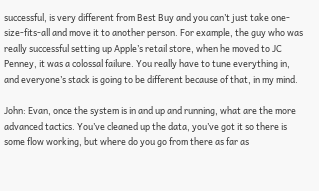successful, is very different from Best Buy and you can’t just take one-size-fits-all and move it to another person. For example, the guy who was really successful setting up Apple’s retail store, when he moved to JC Penney, it was a colossal failure. You really have to tune everything in, and everyone’s stack is going to be different because of that, in my mind.

John: Evan, once the system is in and up and running, what are the more advanced tactics. You’ve cleaned up the data, you’ve got it so there is some flow working, but where do you go from there as far as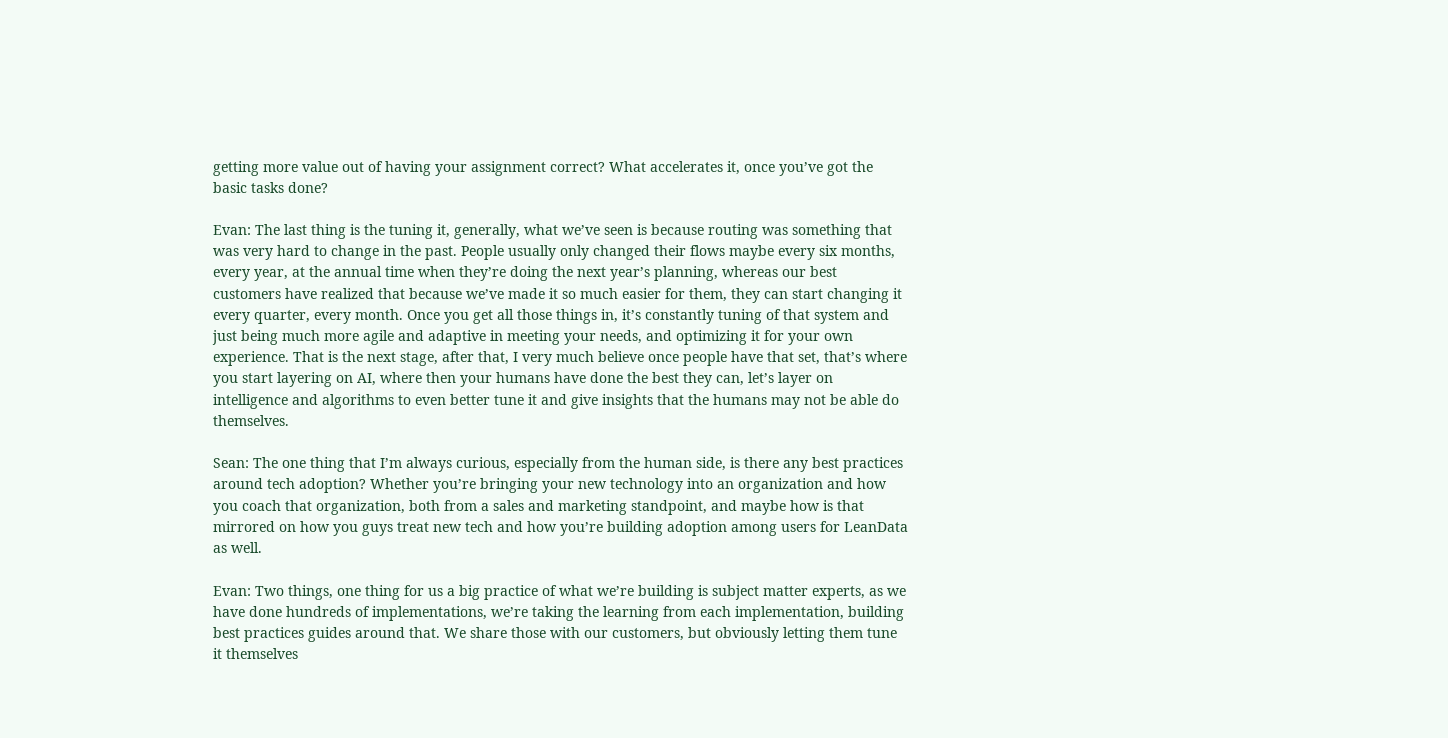getting more value out of having your assignment correct? What accelerates it, once you’ve got the basic tasks done?

Evan: The last thing is the tuning it, generally, what we’ve seen is because routing was something that was very hard to change in the past. People usually only changed their flows maybe every six months, every year, at the annual time when they’re doing the next year’s planning, whereas our best customers have realized that because we’ve made it so much easier for them, they can start changing it every quarter, every month. Once you get all those things in, it’s constantly tuning of that system and just being much more agile and adaptive in meeting your needs, and optimizing it for your own experience. That is the next stage, after that, I very much believe once people have that set, that’s where you start layering on AI, where then your humans have done the best they can, let’s layer on intelligence and algorithms to even better tune it and give insights that the humans may not be able do themselves.

Sean: The one thing that I’m always curious, especially from the human side, is there any best practices around tech adoption? Whether you’re bringing your new technology into an organization and how you coach that organization, both from a sales and marketing standpoint, and maybe how is that mirrored on how you guys treat new tech and how you’re building adoption among users for LeanData as well.

Evan: Two things, one thing for us a big practice of what we’re building is subject matter experts, as we have done hundreds of implementations, we’re taking the learning from each implementation, building best practices guides around that. We share those with our customers, but obviously letting them tune it themselves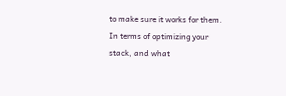to make sure it works for them. In terms of optimizing your stack, and what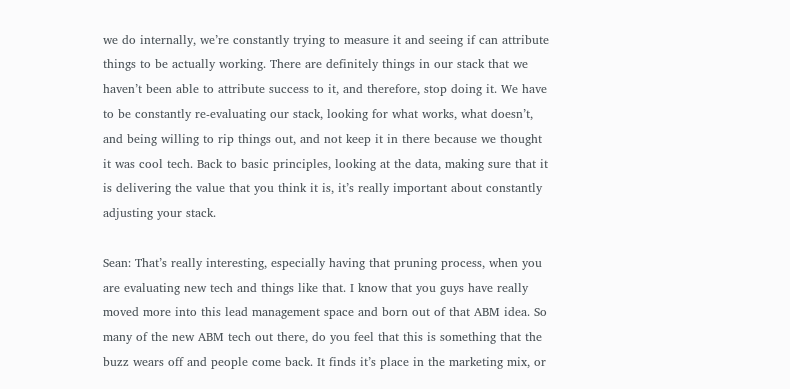we do internally, we’re constantly trying to measure it and seeing if can attribute things to be actually working. There are definitely things in our stack that we haven’t been able to attribute success to it, and therefore, stop doing it. We have to be constantly re-evaluating our stack, looking for what works, what doesn’t, and being willing to rip things out, and not keep it in there because we thought it was cool tech. Back to basic principles, looking at the data, making sure that it is delivering the value that you think it is, it’s really important about constantly adjusting your stack.

Sean: That’s really interesting, especially having that pruning process, when you are evaluating new tech and things like that. I know that you guys have really moved more into this lead management space and born out of that ABM idea. So many of the new ABM tech out there, do you feel that this is something that the buzz wears off and people come back. It finds it’s place in the marketing mix, or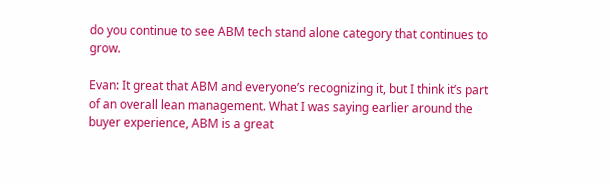do you continue to see ABM tech stand alone category that continues to grow.

Evan: It great that ABM and everyone’s recognizing it, but I think it’s part of an overall lean management. What I was saying earlier around the buyer experience, ABM is a great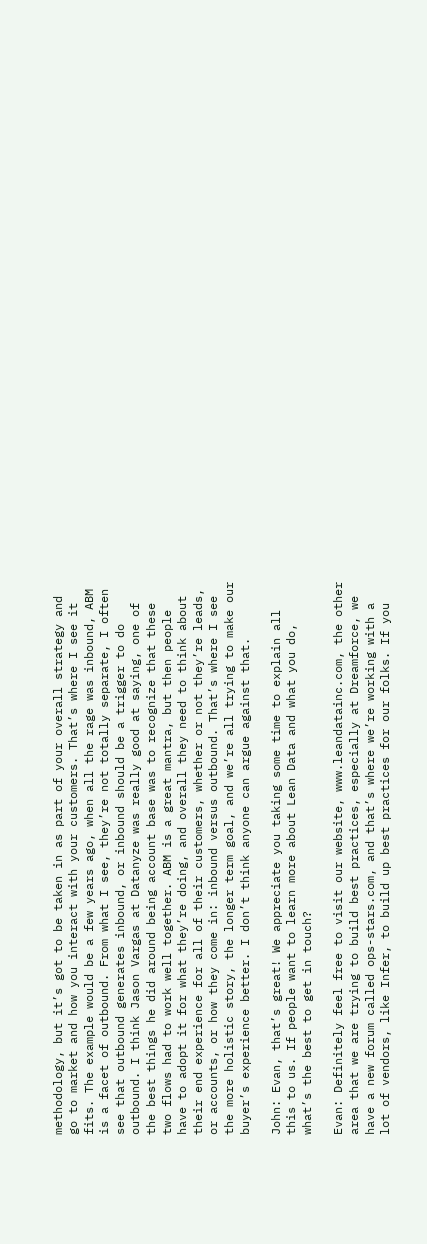methodology, but it’s got to be taken in as part of your overall strategy and go to market and how you interact with your customers. That’s where I see it fits. The example would be a few years ago, when all the rage was inbound, ABM is a facet of outbound. From what I see, they’re not totally separate, I often see that outbound generates inbound, or inbound should be a trigger to do outbound. I think Jason Vargas at Datanyze was really good at saying, one of the best things he did around being account base was to recognize that these two flows had to work well together. ABM is a great mantra, but then people have to adopt it for what they’re doing, and overall they need to think about their end experience for all of their customers, whether or not they’re leads, or accounts, or how they come in: inbound versus outbound. That’s where I see the more holistic story, the longer term goal, and we’re all trying to make our buyer’s experience better. I don’t think anyone can argue against that.

John: Evan, that’s great! We appreciate you taking some time to explain all this to us. If people want to learn more about Lean Data and what you do, what’s the best to get in touch?

Evan: Definitely feel free to visit our website, www.leandatainc.com, the other area that we are trying to build best practices, especially at Dreamforce, we have a new forum called ops-stars.com, and that’s where we’re working with a lot of vendors, like Infer, to build up best practices for our folks. If you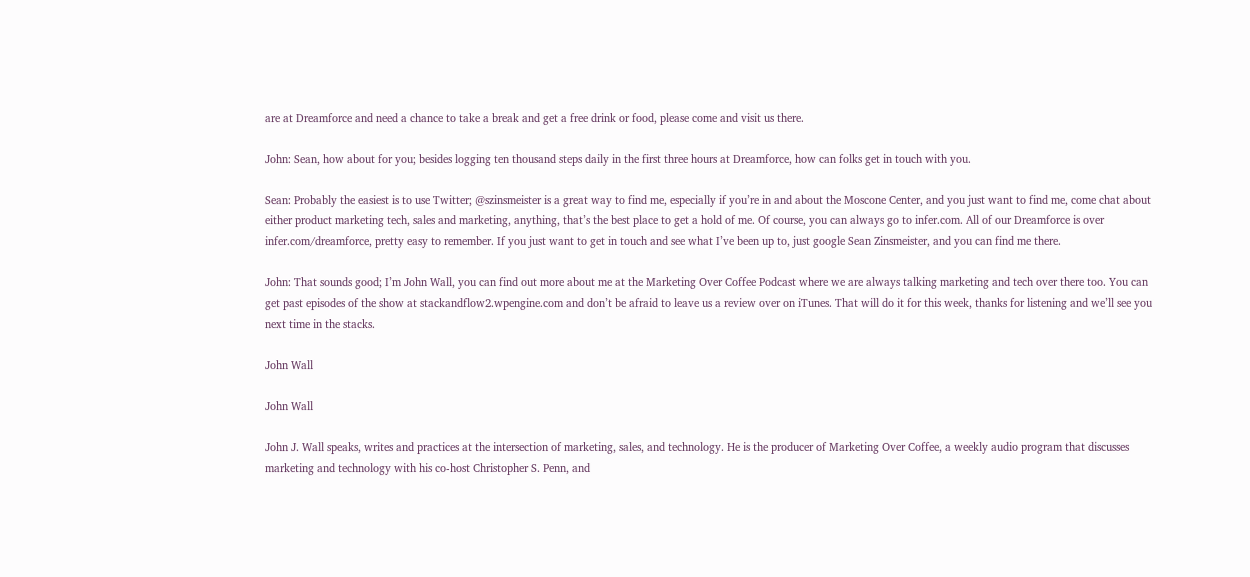are at Dreamforce and need a chance to take a break and get a free drink or food, please come and visit us there.

John: Sean, how about for you; besides logging ten thousand steps daily in the first three hours at Dreamforce, how can folks get in touch with you.

Sean: Probably the easiest is to use Twitter; @szinsmeister is a great way to find me, especially if you’re in and about the Moscone Center, and you just want to find me, come chat about either product marketing tech, sales and marketing, anything, that’s the best place to get a hold of me. Of course, you can always go to infer.com. All of our Dreamforce is over infer.com/dreamforce, pretty easy to remember. If you just want to get in touch and see what I’ve been up to, just google Sean Zinsmeister, and you can find me there.

John: That sounds good; I’m John Wall, you can find out more about me at the Marketing Over Coffee Podcast where we are always talking marketing and tech over there too. You can get past episodes of the show at stackandflow2.wpengine.com and don’t be afraid to leave us a review over on iTunes. That will do it for this week, thanks for listening and we’ll see you next time in the stacks.

John Wall

John Wall

John J. Wall speaks, writes and practices at the intersection of marketing, sales, and technology. He is the producer of Marketing Over Coffee, a weekly audio program that discusses marketing and technology with his co-host Christopher S. Penn, and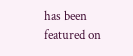has been featured on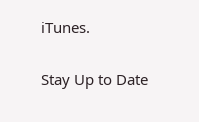iTunes.

Stay Up to Date